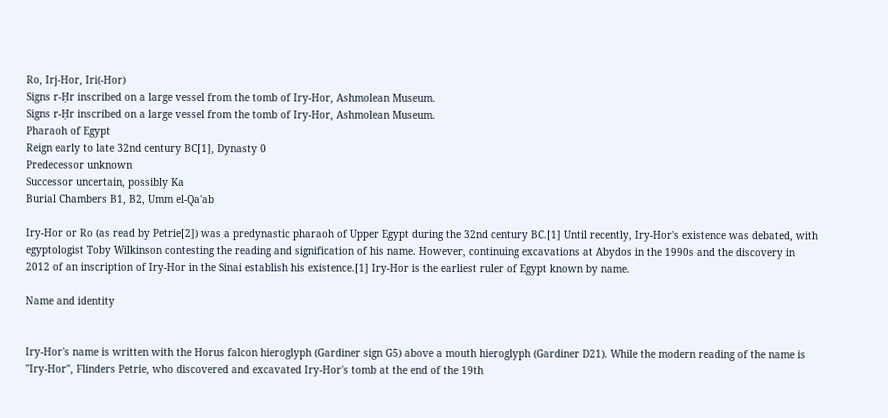Ro, Irj-Hor, Iri(-Hor)
Signs r-Ḥr inscribed on a large vessel from the tomb of Iry-Hor, Ashmolean Museum.
Signs r-Ḥr inscribed on a large vessel from the tomb of Iry-Hor, Ashmolean Museum.
Pharaoh of Egypt
Reign early to late 32nd century BC[1], Dynasty 0
Predecessor unknown
Successor uncertain, possibly Ka
Burial Chambers B1, B2, Umm el-Qa'ab

Iry-Hor or Ro (as read by Petrie[2]) was a predynastic pharaoh of Upper Egypt during the 32nd century BC.[1] Until recently, Iry-Hor's existence was debated, with egyptologist Toby Wilkinson contesting the reading and signification of his name. However, continuing excavations at Abydos in the 1990s and the discovery in 2012 of an inscription of Iry-Hor in the Sinai establish his existence.[1] Iry-Hor is the earliest ruler of Egypt known by name.

Name and identity


Iry-Hor's name is written with the Horus falcon hieroglyph (Gardiner sign G5) above a mouth hieroglyph (Gardiner D21). While the modern reading of the name is "Iry-Hor", Flinders Petrie, who discovered and excavated Iry-Hor's tomb at the end of the 19th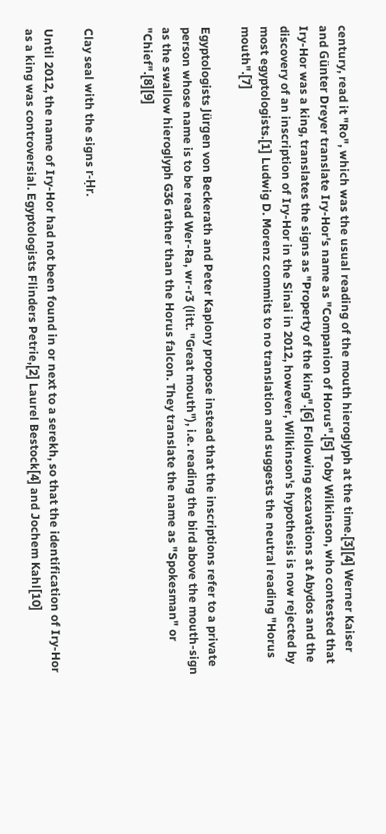century, read it "Ro", which was the usual reading of the mouth hieroglyph at the time.[3][4] Werner Kaiser and Günter Dreyer translate Iry-Hor's name as "Companion of Horus".[5] Toby Wilkinson, who contested that Iry-Hor was a king, translates the signs as "Property of the king".[6] Following excavations at Abydos and the discovery of an inscription of Iry-Hor in the Sinai in 2012, however, Wilkinson's hypothesis is now rejected by most egyptologists.[1] Ludwig D. Morenz commits to no translation and suggests the neutral reading "Horus mouth".[7]

Egyptologists Jürgen von Beckerath and Peter Kaplony propose instead that the inscriptions refer to a private person whose name is to be read Wer-Ra, wr-r3 (litt. "Great mouth"), i.e. reading the bird above the mouth-sign as the swallow hieroglyph G36 rather than the Horus falcon. They translate the name as "Spokesman" or "Chief".[8][9]


Clay seal with the signs r-Ḥr.

Until 2012, the name of Iry-Hor had not been found in or next to a serekh, so that the identification of Iry-Hor as a king was controversial. Egyptologists Flinders Petrie,[2] Laurel Bestock[4] and Jochem Kahl[10]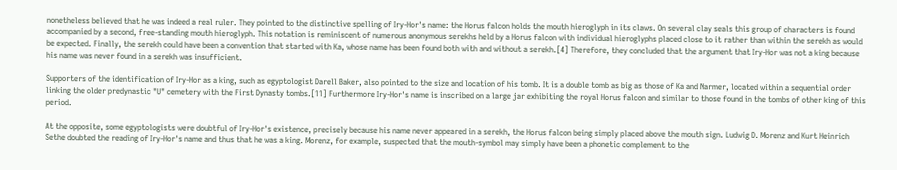nonetheless believed that he was indeed a real ruler. They pointed to the distinctive spelling of Iry-Hor's name: the Horus falcon holds the mouth hieroglyph in its claws. On several clay seals this group of characters is found accompanied by a second, free-standing mouth hieroglyph. This notation is reminiscent of numerous anonymous serekhs held by a Horus falcon with individual hieroglyphs placed close to it rather than within the serekh as would be expected. Finally, the serekh could have been a convention that started with Ka, whose name has been found both with and without a serekh.[4] Therefore, they concluded that the argument that Iry-Hor was not a king because his name was never found in a serekh was insufficient.

Supporters of the identification of Iry-Hor as a king, such as egyptologist Darell Baker, also pointed to the size and location of his tomb. It is a double tomb as big as those of Ka and Narmer, located within a sequential order linking the older predynastic "U" cemetery with the First Dynasty tombs.[11] Furthermore Iry-Hor's name is inscribed on a large jar exhibiting the royal Horus falcon and similar to those found in the tombs of other king of this period.

At the opposite, some egyptologists were doubtful of Iry-Hor's existence, precisely because his name never appeared in a serekh, the Horus falcon being simply placed above the mouth sign. Ludwig D. Morenz and Kurt Heinrich Sethe doubted the reading of Iry-Hor's name and thus that he was a king. Morenz, for example, suspected that the mouth-symbol may simply have been a phonetic complement to the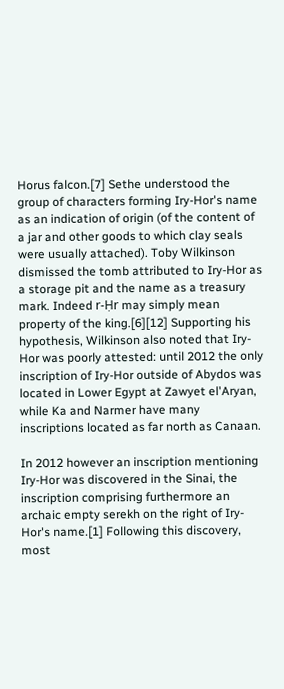Horus falcon.[7] Sethe understood the group of characters forming Iry-Hor's name as an indication of origin (of the content of a jar and other goods to which clay seals were usually attached). Toby Wilkinson dismissed the tomb attributed to Iry-Hor as a storage pit and the name as a treasury mark. Indeed r-Ḥr may simply mean property of the king.[6][12] Supporting his hypothesis, Wilkinson also noted that Iry-Hor was poorly attested: until 2012 the only inscription of Iry-Hor outside of Abydos was located in Lower Egypt at Zawyet el'Aryan, while Ka and Narmer have many inscriptions located as far north as Canaan.

In 2012 however an inscription mentioning Iry-Hor was discovered in the Sinai, the inscription comprising furthermore an archaic empty serekh on the right of Iry-Hor's name.[1] Following this discovery, most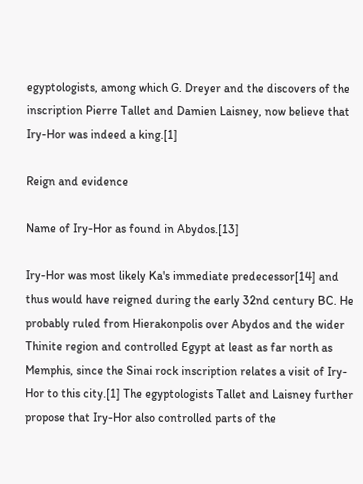egyptologists, among which G. Dreyer and the discovers of the inscription Pierre Tallet and Damien Laisney, now believe that Iry-Hor was indeed a king.[1]

Reign and evidence

Name of Iry-Hor as found in Abydos.[13]

Iry-Hor was most likely Ka's immediate predecessor[14] and thus would have reigned during the early 32nd century BC. He probably ruled from Hierakonpolis over Abydos and the wider Thinite region and controlled Egypt at least as far north as Memphis, since the Sinai rock inscription relates a visit of Iry-Hor to this city.[1] The egyptologists Tallet and Laisney further propose that Iry-Hor also controlled parts of the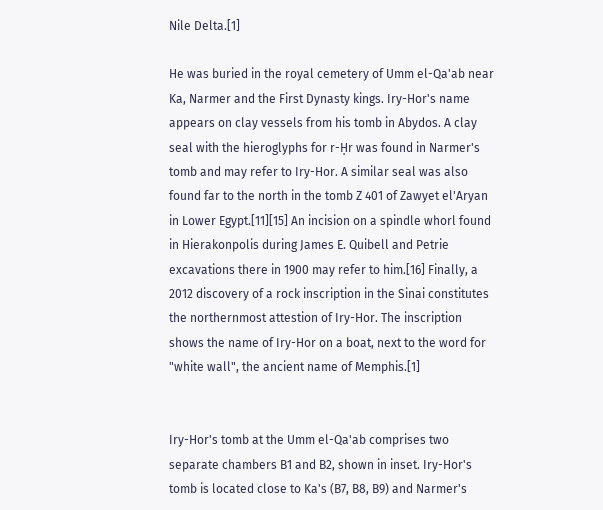Nile Delta.[1]

He was buried in the royal cemetery of Umm el-Qa'ab near Ka, Narmer and the First Dynasty kings. Iry-Hor's name appears on clay vessels from his tomb in Abydos. A clay seal with the hieroglyphs for r-Ḥr was found in Narmer's tomb and may refer to Iry-Hor. A similar seal was also found far to the north in the tomb Z 401 of Zawyet el'Aryan in Lower Egypt.[11][15] An incision on a spindle whorl found in Hierakonpolis during James E. Quibell and Petrie excavations there in 1900 may refer to him.[16] Finally, a 2012 discovery of a rock inscription in the Sinai constitutes the northernmost attestion of Iry-Hor. The inscription shows the name of Iry-Hor on a boat, next to the word for "white wall", the ancient name of Memphis.[1]


Iry-Hor's tomb at the Umm el-Qa'ab comprises two separate chambers B1 and B2, shown in inset. Iry-Hor's tomb is located close to Ka's (B7, B8, B9) and Narmer's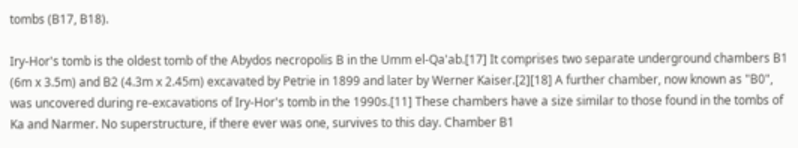tombs (B17, B18).

Iry-Hor's tomb is the oldest tomb of the Abydos necropolis B in the Umm el-Qa'ab.[17] It comprises two separate underground chambers B1 (6m x 3.5m) and B2 (4.3m x 2.45m) excavated by Petrie in 1899 and later by Werner Kaiser.[2][18] A further chamber, now known as "B0", was uncovered during re-excavations of Iry-Hor's tomb in the 1990s.[11] These chambers have a size similar to those found in the tombs of Ka and Narmer. No superstructure, if there ever was one, survives to this day. Chamber B1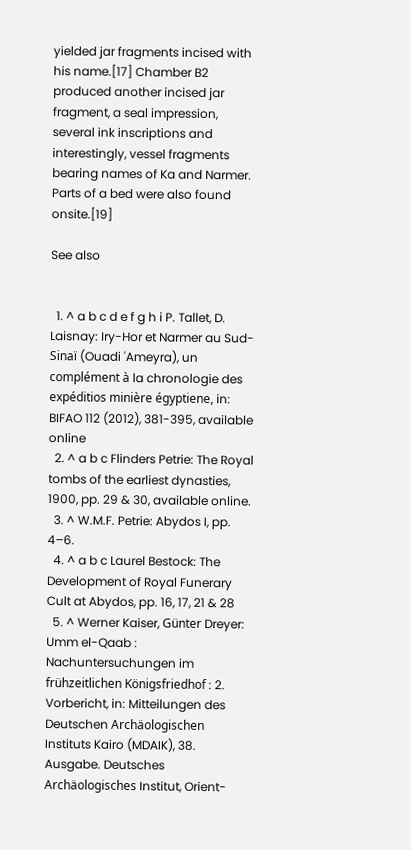yielded jar fragments incised with his name.[17] Chamber B2 produced another incised jar fragment, a seal impression, several ink inscriptions and interestingly, vessel fragments bearing names of Ka and Narmer. Parts of a bed were also found onsite.[19]

See also


  1. ^ a b c d e f g h i P. Tallet, D. Laisnay: Iry-Hor et Narmer au Sud-Sinaï (Ouadi 'Ameyra), un complément à la chronologie des expéditios minière égyptiene, in: BIFAO 112 (2012), 381-395, available online
  2. ^ a b c Flinders Petrie: The Royal tombs of the earliest dynasties, 1900, pp. 29 & 30, available online.
  3. ^ W.M.F. Petrie: Abydos I, pp. 4–6.
  4. ^ a b c Laurel Bestock: The Development of Royal Funerary Cult at Abydos, pp. 16, 17, 21 & 28
  5. ^ Werner Kaiser, Günter Dreyer: Umm el-Qaab : Nachuntersuchungen im frühzeitlichen Königsfriedhof : 2. Vorbericht, in: Mitteilungen des Deutschen Archäologischen Instituts Kairo (MDAIK), 38. Ausgabe. Deutsches Archäologisches Institut, Orient-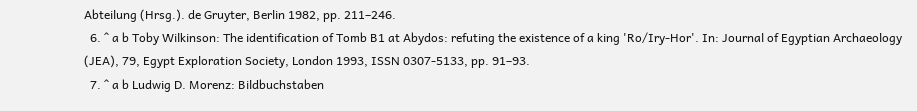Abteilung (Hrsg.). de Gruyter, Berlin 1982, pp. 211–246.
  6. ^ a b Toby Wilkinson: The identification of Tomb B1 at Abydos: refuting the existence of a king 'Ro/Iry-Hor'. In: Journal of Egyptian Archaeology (JEA), 79, Egypt Exploration Society, London 1993, ISSN 0307-5133, pp. 91–93.
  7. ^ a b Ludwig D. Morenz: Bildbuchstaben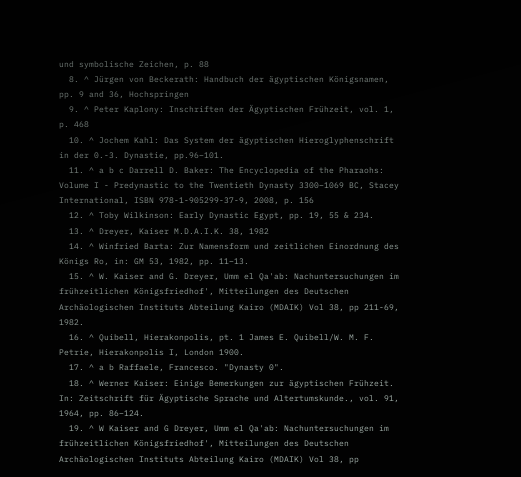und symbolische Zeichen, p. 88
  8. ^ Jürgen von Beckerath: Handbuch der ägyptischen Königsnamen, pp. 9 and 36, Hochspringen
  9. ^ Peter Kaplony: Inschriften der Ägyptischen Frühzeit, vol. 1, p. 468
  10. ^ Jochem Kahl: Das System der ägyptischen Hieroglyphenschrift in der 0.-3. Dynastie, pp.96–101.
  11. ^ a b c Darrell D. Baker: The Encyclopedia of the Pharaohs: Volume I - Predynastic to the Twentieth Dynasty 3300–1069 BC, Stacey International, ISBN 978-1-905299-37-9, 2008, p. 156
  12. ^ Toby Wilkinson: Early Dynastic Egypt, pp. 19, 55 & 234.
  13. ^ Dreyer, Kaiser M.D.A.I.K. 38, 1982
  14. ^ Winfried Barta: Zur Namensform und zeitlichen Einordnung des Königs Ro, in: GM 53, 1982, pp. 11–13.
  15. ^ W. Kaiser and G. Dreyer, Umm el Qa'ab: Nachuntersuchungen im frühzeitlichen Königsfriedhof', Mitteilungen des Deutschen Archäologischen Instituts Abteilung Kairo (MDAIK) Vol 38, pp 211-69, 1982.
  16. ^ Quibell, Hierakonpolis, pt. 1 James E. Quibell/W. M. F. Petrie, Hierakonpolis I, London 1900.
  17. ^ a b Raffaele, Francesco. "Dynasty 0".
  18. ^ Werner Kaiser: Einige Bemerkungen zur ägyptischen Frühzeit. In: Zeitschrift für Ägyptische Sprache und Altertumskunde., vol. 91, 1964, pp. 86–124.
  19. ^ W Kaiser and G Dreyer, Umm el Qa'ab: Nachuntersuchungen im frühzeitlichen Königsfriedhof', Mitteilungen des Deutschen Archäologischen Instituts Abteilung Kairo (MDAIK) Vol 38, pp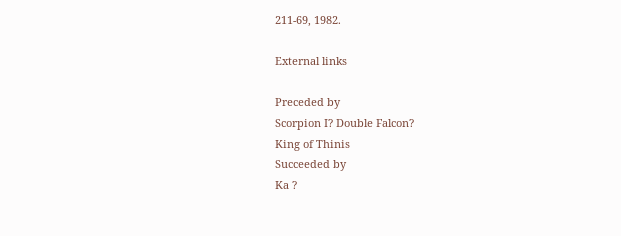211-69, 1982.

External links

Preceded by
Scorpion I? Double Falcon?
King of Thinis
Succeeded by
Ka ?